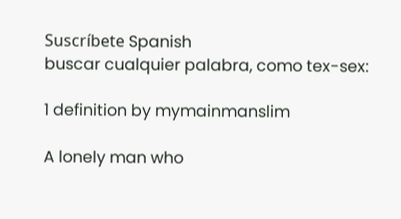Suscríbete Spanish
buscar cualquier palabra, como tex-sex:

1 definition by mymainmanslim

A lonely man who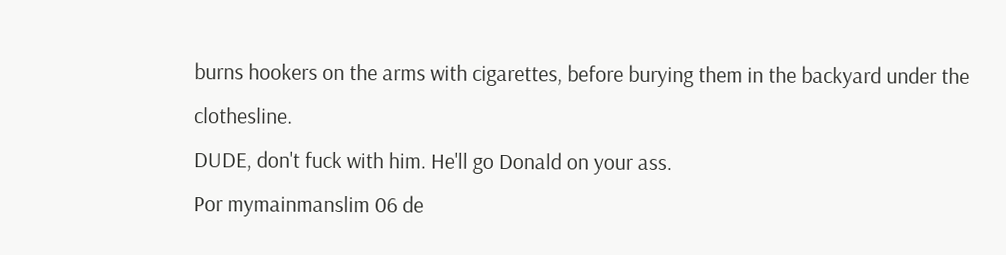burns hookers on the arms with cigarettes, before burying them in the backyard under the clothesline.
DUDE, don't fuck with him. He'll go Donald on your ass.
Por mymainmanslim 06 de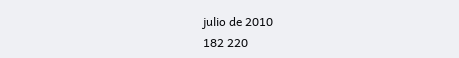julio de 2010
182 220